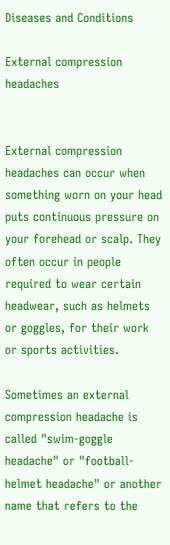Diseases and Conditions

External compression headaches


External compression headaches can occur when something worn on your head puts continuous pressure on your forehead or scalp. They often occur in people required to wear certain headwear, such as helmets or goggles, for their work or sports activities.

Sometimes an external compression headache is called "swim-goggle headache" or "football-helmet headache" or another name that refers to the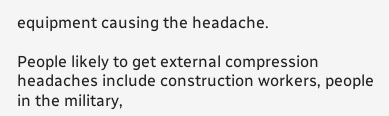equipment causing the headache.

People likely to get external compression headaches include construction workers, people in the military,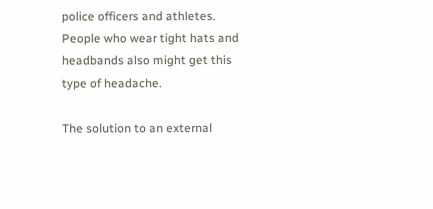police officers and athletes. People who wear tight hats and headbands also might get this type of headache.

The solution to an external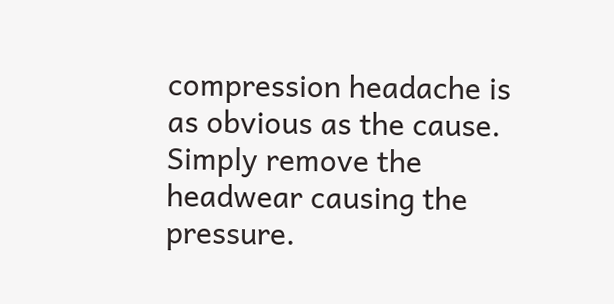compression headache is as obvious as the cause. Simply remove the headwear causing the pressure.